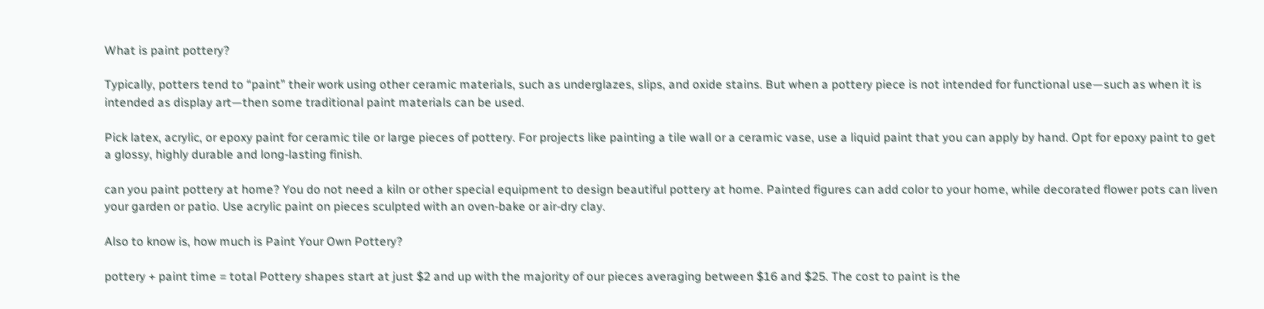What is paint pottery?

Typically, potters tend to “paint” their work using other ceramic materials, such as underglazes, slips, and oxide stains. But when a pottery piece is not intended for functional use—such as when it is intended as display art—then some traditional paint materials can be used.

Pick latex, acrylic, or epoxy paint for ceramic tile or large pieces of pottery. For projects like painting a tile wall or a ceramic vase, use a liquid paint that you can apply by hand. Opt for epoxy paint to get a glossy, highly durable and long-lasting finish.

can you paint pottery at home? You do not need a kiln or other special equipment to design beautiful pottery at home. Painted figures can add color to your home, while decorated flower pots can liven your garden or patio. Use acrylic paint on pieces sculpted with an oven-bake or air-dry clay.

Also to know is, how much is Paint Your Own Pottery?

pottery + paint time = total Pottery shapes start at just $2 and up with the majority of our pieces averaging between $16 and $25. The cost to paint is the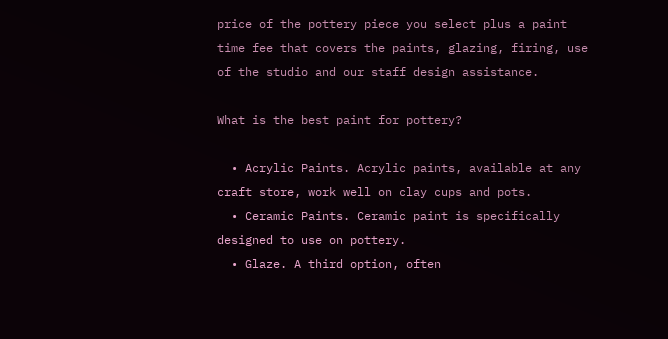price of the pottery piece you select plus a paint time fee that covers the paints, glazing, firing, use of the studio and our staff design assistance.

What is the best paint for pottery?

  • Acrylic Paints. Acrylic paints, available at any craft store, work well on clay cups and pots.
  • Ceramic Paints. Ceramic paint is specifically designed to use on pottery.
  • Glaze. A third option, often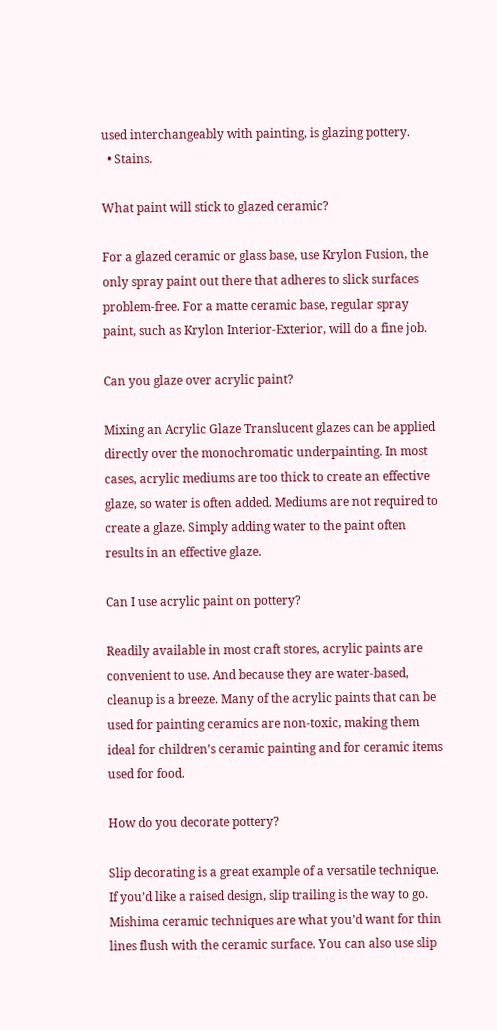used interchangeably with painting, is glazing pottery.
  • Stains.

What paint will stick to glazed ceramic?

For a glazed ceramic or glass base, use Krylon Fusion, the only spray paint out there that adheres to slick surfaces problem-free. For a matte ceramic base, regular spray paint, such as Krylon Interior-Exterior, will do a fine job.

Can you glaze over acrylic paint?

Mixing an Acrylic Glaze Translucent glazes can be applied directly over the monochromatic underpainting. In most cases, acrylic mediums are too thick to create an effective glaze, so water is often added. Mediums are not required to create a glaze. Simply adding water to the paint often results in an effective glaze.

Can I use acrylic paint on pottery?

Readily available in most craft stores, acrylic paints are convenient to use. And because they are water-based, cleanup is a breeze. Many of the acrylic paints that can be used for painting ceramics are non-toxic, making them ideal for children’s ceramic painting and for ceramic items used for food.

How do you decorate pottery?

Slip decorating is a great example of a versatile technique. If you’d like a raised design, slip trailing is the way to go. Mishima ceramic techniques are what you’d want for thin lines flush with the ceramic surface. You can also use slip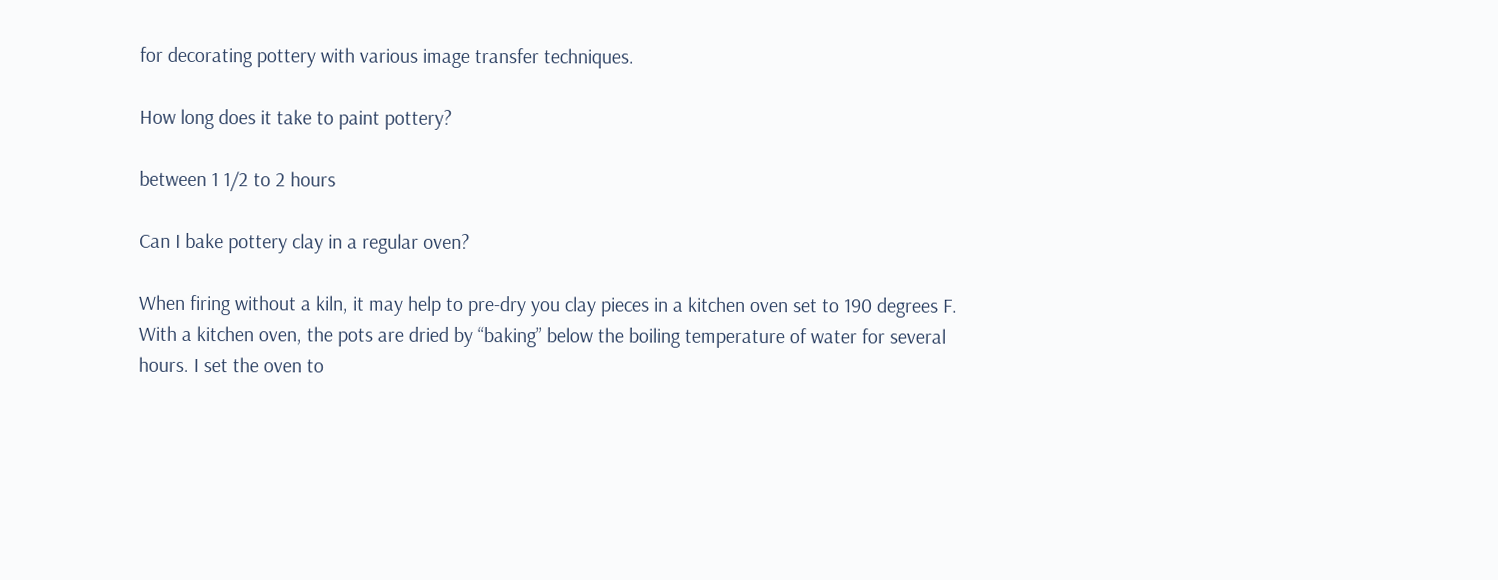for decorating pottery with various image transfer techniques.

How long does it take to paint pottery?

between 1 1/2 to 2 hours

Can I bake pottery clay in a regular oven?

When firing without a kiln, it may help to pre-dry you clay pieces in a kitchen oven set to 190 degrees F. With a kitchen oven, the pots are dried by “baking” below the boiling temperature of water for several hours. I set the oven to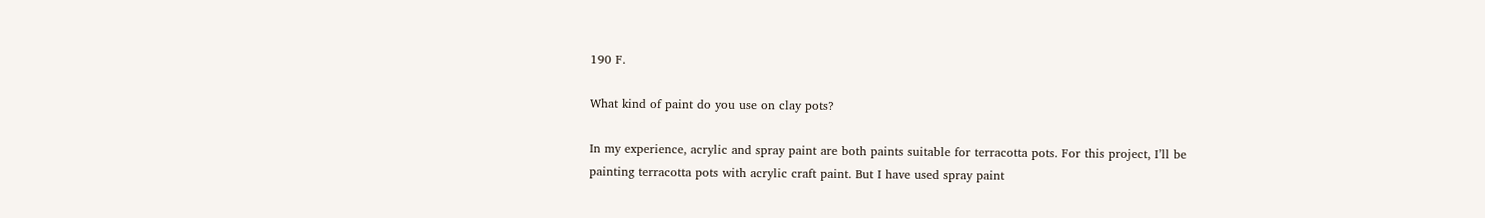190 F.

What kind of paint do you use on clay pots?

In my experience, acrylic and spray paint are both paints suitable for terracotta pots. For this project, I’ll be painting terracotta pots with acrylic craft paint. But I have used spray paint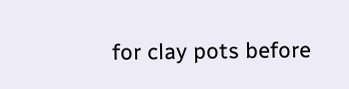for clay pots before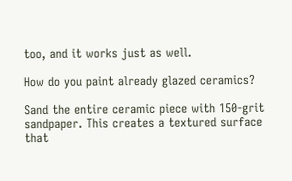too, and it works just as well.

How do you paint already glazed ceramics?

Sand the entire ceramic piece with 150-grit sandpaper. This creates a textured surface that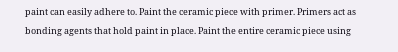paint can easily adhere to. Paint the ceramic piece with primer. Primers act as bonding agents that hold paint in place. Paint the entire ceramic piece using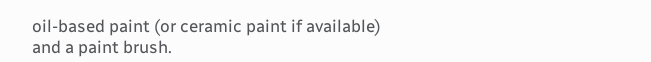oil-based paint (or ceramic paint if available) and a paint brush.